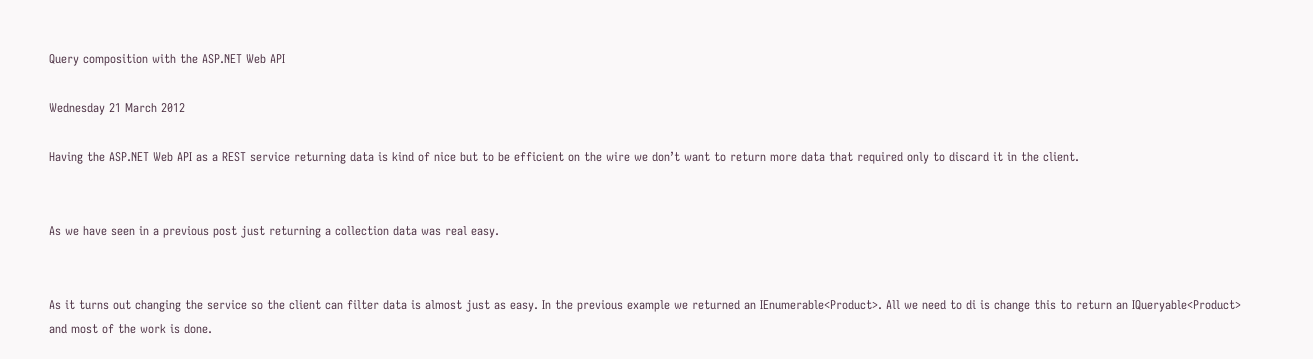Query composition with the ASP.NET Web API

Wednesday 21 March 2012

Having the ASP.NET Web API as a REST service returning data is kind of nice but to be efficient on the wire we don’t want to return more data that required only to discard it in the client.


As we have seen in a previous post just returning a collection data was real easy.


As it turns out changing the service so the client can filter data is almost just as easy. In the previous example we returned an IEnumerable<Product>. All we need to di is change this to return an IQueryable<Product> and most of the work is done.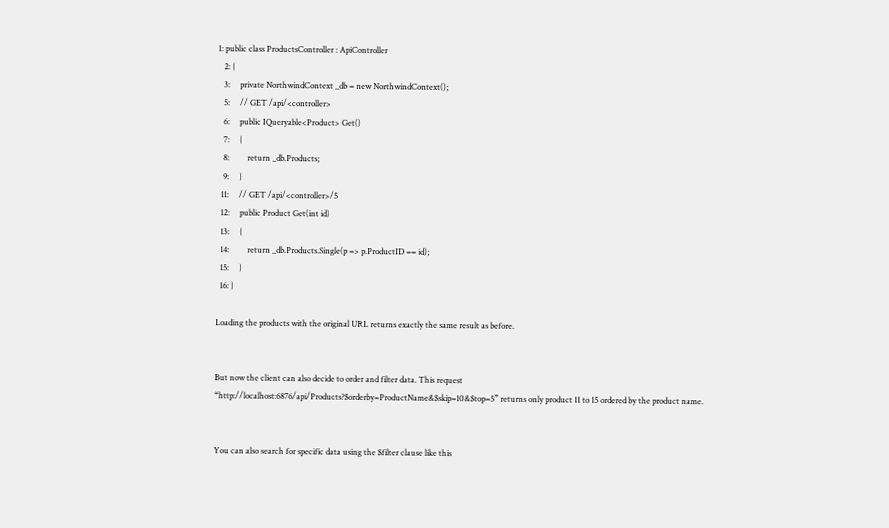1: public class ProductsController : ApiController
   2: {
   3:     private NorthwindContext _db = new NorthwindContext();
   5:     // GET /api/<controller>
   6:     public IQueryable<Product> Get()
   7:     {
   8:         return _db.Products;
   9:     }
  11:     // GET /api/<controller>/5
  12:     public Product Get(int id)
  13:     {
  14:         return _db.Products.Single(p => p.ProductID == id);
  15:     }
  16: }

Loading the products with the original URL returns exactly the same result as before.


But now the client can also decide to order and filter data. This request “http://localhost:6876/api/Products?$orderby=ProductName&$skip=10&$top=5” returns only product 11 to 15 ordered by the product name.


You can also search for specific data using the $filter clause like this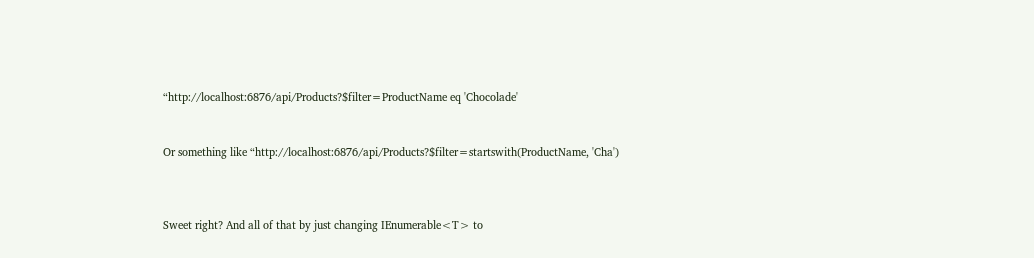“http://localhost:6876/api/Products?$filter=ProductName eq 'Chocolade'


Or something like “http://localhost:6876/api/Products?$filter=startswith(ProductName, 'Cha')



Sweet right? And all of that by just changing IEnumerable<T> to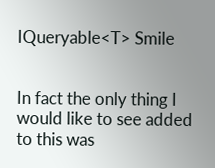IQueryable<T> Smile


In fact the only thing I would like to see added to this was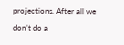projections. After all we don’t do a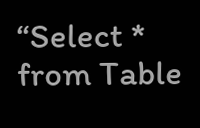“Select * from Table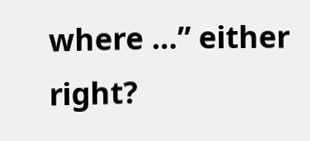where …” either right?